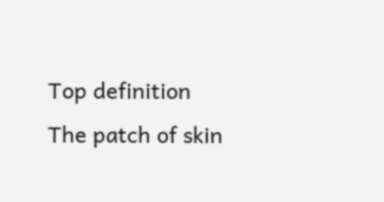Top definition
The patch of skin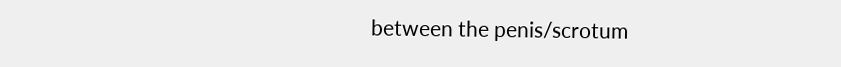between the penis/scrotum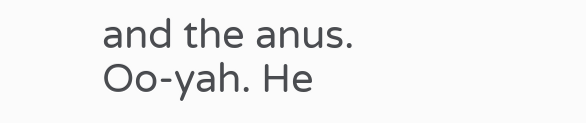and the anus.
Oo-yah. He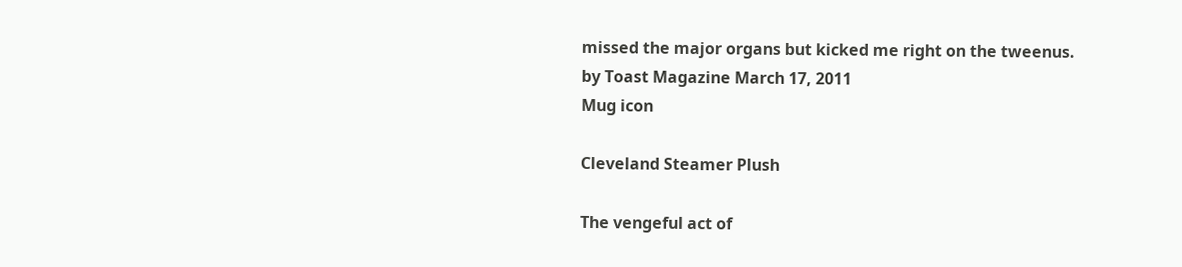missed the major organs but kicked me right on the tweenus.
by Toast Magazine March 17, 2011
Mug icon

Cleveland Steamer Plush

The vengeful act of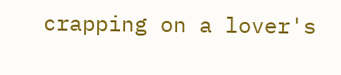crapping on a lover's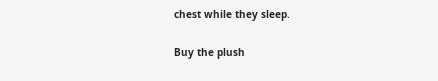chest while they sleep.

Buy the plush